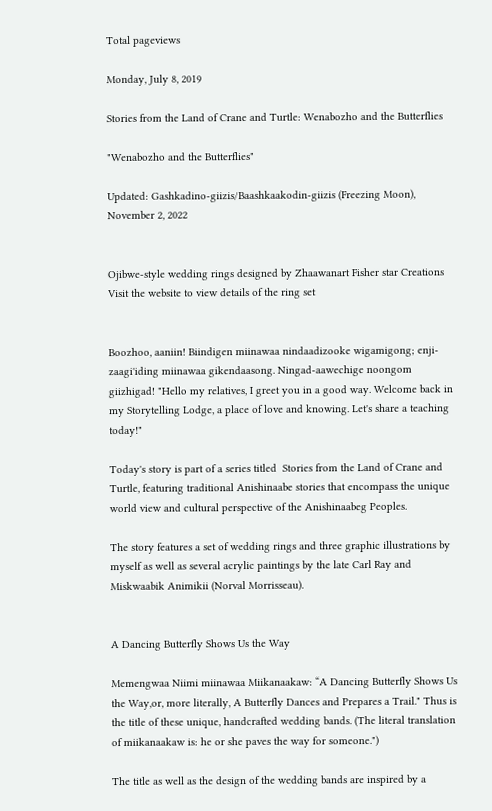Total pageviews

Monday, July 8, 2019

Stories from the Land of Crane and Turtle: Wenabozho and the Butterflies

"Wenabozho and the Butterflies"

Updated: Gashkadino-giizis/Baashkaakodin-giizis (Freezing Moon), November 2, 2022


Ojibwe-style wedding rings designed by Zhaawanart Fisher star Creations
Visit the website to view details of the ring set


Boozhoo, aaniin! Biindigen miinawaa nindaadizooke wigamigong; enji-zaagi'iding miinawaa gikendaasong. Ningad-aawechige noongom giizhigad! "Hello my relatives, I greet you in a good way. Welcome back in my Storytelling Lodge, a place of love and knowing. Let's share a teaching today!"

Today's story is part of a series titled  Stories from the Land of Crane and Turtle, featuring traditional Anishinaabe stories that encompass the unique world view and cultural perspective of the Anishinaabeg Peoples.

The story features a set of wedding rings and three graphic illustrations by myself as well as several acrylic paintings by the late Carl Ray and Miskwaabik Animikii (Norval Morrisseau).


A Dancing Butterfly Shows Us the Way

Memengwaa Niimi miinawaa Miikanaakaw: “A Dancing Butterfly Shows Us the Way,or, more literally, A Butterfly Dances and Prepares a Trail." Thus is the title of these unique, handcrafted wedding bands. (The literal translation of miikanaakaw is: he or she paves the way for someone.")

The title as well as the design of the wedding bands are inspired by a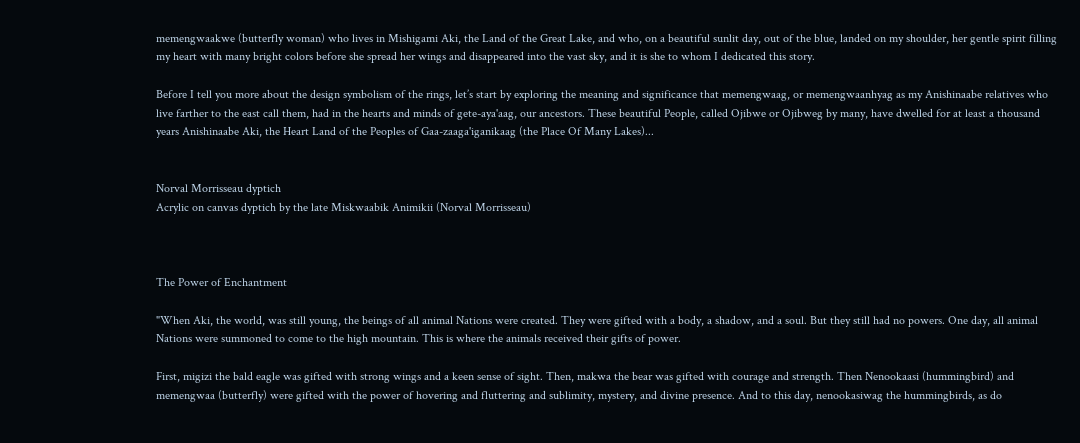memengwaakwe (butterfly woman) who lives in Mishigami Aki, the Land of the Great Lake, and who, on a beautiful sunlit day, out of the blue, landed on my shoulder, her gentle spirit filling my heart with many bright colors before she spread her wings and disappeared into the vast sky, and it is she to whom I dedicated this story.

Before I tell you more about the design symbolism of the rings, let’s start by exploring the meaning and significance that memengwaag, or memengwaanhyag as my Anishinaabe relatives who live farther to the east call them, had in the hearts and minds of gete-aya'aag, our ancestors. These beautiful People, called Ojibwe or Ojibweg by many, have dwelled for at least a thousand years Anishinaabe Aki, the Heart Land of the Peoples of Gaa-zaaga'iganikaag (the Place Of Many Lakes)...


Norval Morrisseau dyptich
Acrylic on canvas dyptich by the late Miskwaabik Animikii (Norval Morrisseau)



The Power of Enchantment

"When Aki, the world, was still young, the beings of all animal Nations were created. They were gifted with a body, a shadow, and a soul. But they still had no powers. One day, all animal Nations were summoned to come to the high mountain. This is where the animals received their gifts of power.

First, migizi the bald eagle was gifted with strong wings and a keen sense of sight. Then, makwa the bear was gifted with courage and strength. Then Nenookaasi (hummingbird) and memengwaa (butterfly) were gifted with the power of hovering and fluttering and sublimity, mystery, and divine presence. And to this day, nenookasiwag the hummingbirds, as do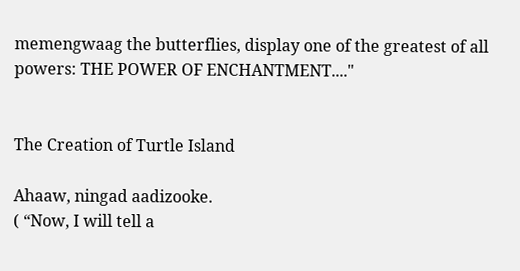memengwaag the butterflies, display one of the greatest of all powers: THE POWER OF ENCHANTMENT...."


The Creation of Turtle Island

Ahaaw, ningad aadizooke.
( “Now, I will tell a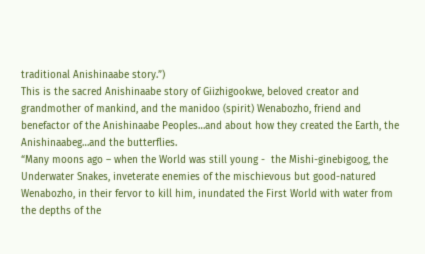traditional Anishinaabe story.”)
This is the sacred Anishinaabe story of Giizhigookwe, beloved creator and grandmother of mankind, and the manidoo (spirit) Wenabozho, friend and benefactor of the Anishinaabe Peoples…and about how they created the Earth, the Anishinaabeg…and the butterflies.
“Many moons ago – when the World was still young -  the Mishi-ginebigoog, the Underwater Snakes, inveterate enemies of the mischievous but good-natured Wenabozho, in their fervor to kill him, inundated the First World with water from the depths of the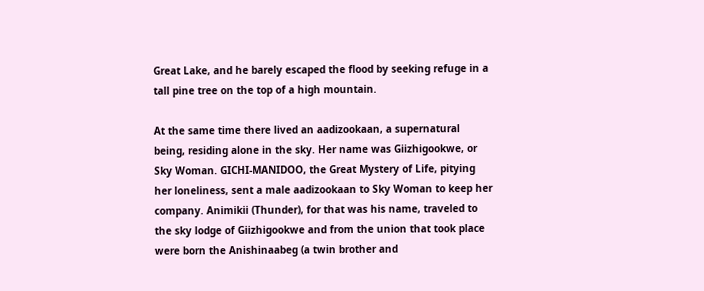Great Lake, and he barely escaped the flood by seeking refuge in a tall pine tree on the top of a high mountain.

At the same time there lived an aadizookaan, a supernatural being, residing alone in the sky. Her name was Giizhigookwe, or Sky Woman. GICHI-MANIDOO, the Great Mystery of Life, pitying her loneliness, sent a male aadizookaan to Sky Woman to keep her company. Animikii (Thunder), for that was his name, traveled to the sky lodge of Giizhigookwe and from the union that took place were born the Anishinaabeg (a twin brother and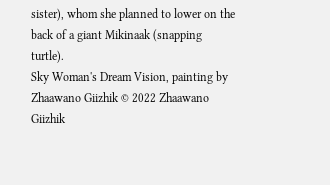sister), whom she planned to lower on the back of a giant Mikinaak (snapping turtle).
Sky Woman's Dream Vision, painting by Zhaawano Giizhik © 2022 Zhaawano Giizhik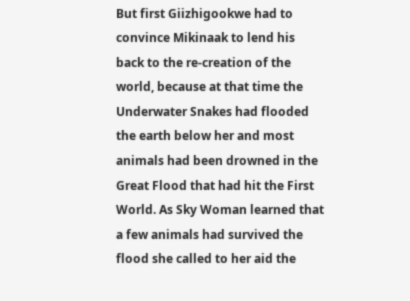But first Giizhigookwe had to convince Mikinaak to lend his back to the re-creation of the world, because at that time the Underwater Snakes had flooded the earth below her and most animals had been drowned in the Great Flood that had hit the First World. As Sky Woman learned that a few animals had survived the flood she called to her aid the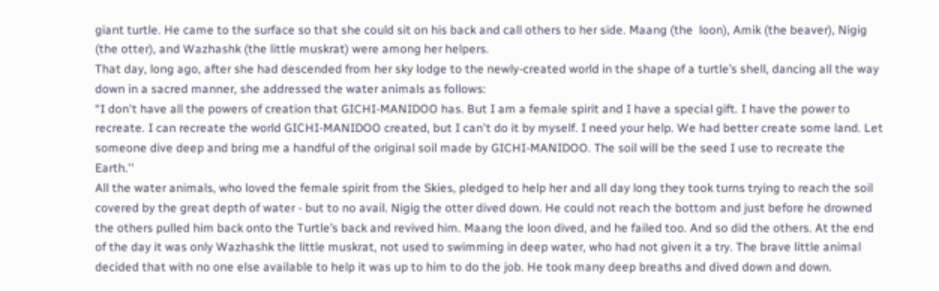giant turtle. He came to the surface so that she could sit on his back and call others to her side. Maang (the  loon), Amik (the beaver), Nigig (the otter), and Wazhashk (the little muskrat) were among her helpers.
That day, long ago, after she had descended from her sky lodge to the newly-created world in the shape of a turtle’s shell, dancing all the way down in a sacred manner, she addressed the water animals as follows:
“I don't have all the powers of creation that GICHI-MANIDOO has. But I am a female spirit and I have a special gift. I have the power to recreate. I can recreate the world GICHI-MANIDOO created, but I can't do it by myself. I need your help. We had better create some land. Let someone dive deep and bring me a handful of the original soil made by GICHI-MANIDOO. The soil will be the seed I use to recreate the Earth.''
All the water animals, who loved the female spirit from the Skies, pledged to help her and all day long they took turns trying to reach the soil covered by the great depth of water - but to no avail. Nigig the otter dived down. He could not reach the bottom and just before he drowned the others pulled him back onto the Turtle’s back and revived him. Maang the loon dived, and he failed too. And so did the others. At the end of the day it was only Wazhashk the little muskrat, not used to swimming in deep water, who had not given it a try. The brave little animal decided that with no one else available to help it was up to him to do the job. He took many deep breaths and dived down and down.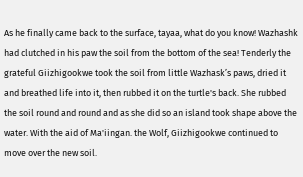As he finally came back to the surface, tayaa, what do you know! Wazhashk had clutched in his paw the soil from the bottom of the sea! Tenderly the grateful Giizhigookwe took the soil from little Wazhask’s paws, dried it and breathed life into it, then rubbed it on the turtle's back. She rubbed the soil round and round and as she did so an island took shape above the water. With the aid of Ma'iingan. the Wolf, Giizhigookwe continued to move over the new soil.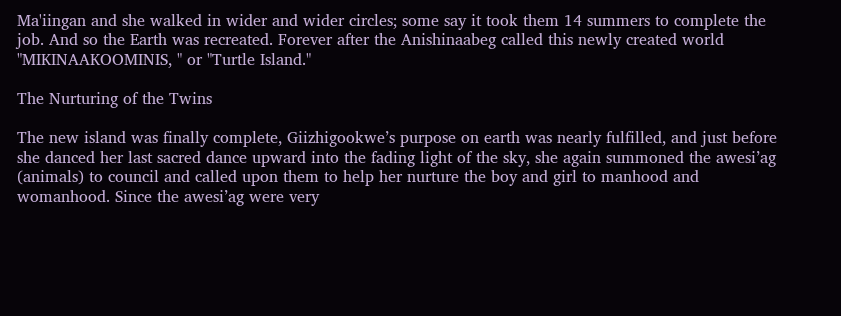Ma'iingan and she walked in wider and wider circles; some say it took them 14 summers to complete the job. And so the Earth was recreated. Forever after the Anishinaabeg called this newly created world "MIKINAAKOOMINIS, " or "Turtle Island."

The Nurturing of the Twins

The new island was finally complete, Giizhigookwe’s purpose on earth was nearly fulfilled, and just before she danced her last sacred dance upward into the fading light of the sky, she again summoned the awesi’ag (animals) to council and called upon them to help her nurture the boy and girl to manhood and womanhood. Since the awesi’ag were very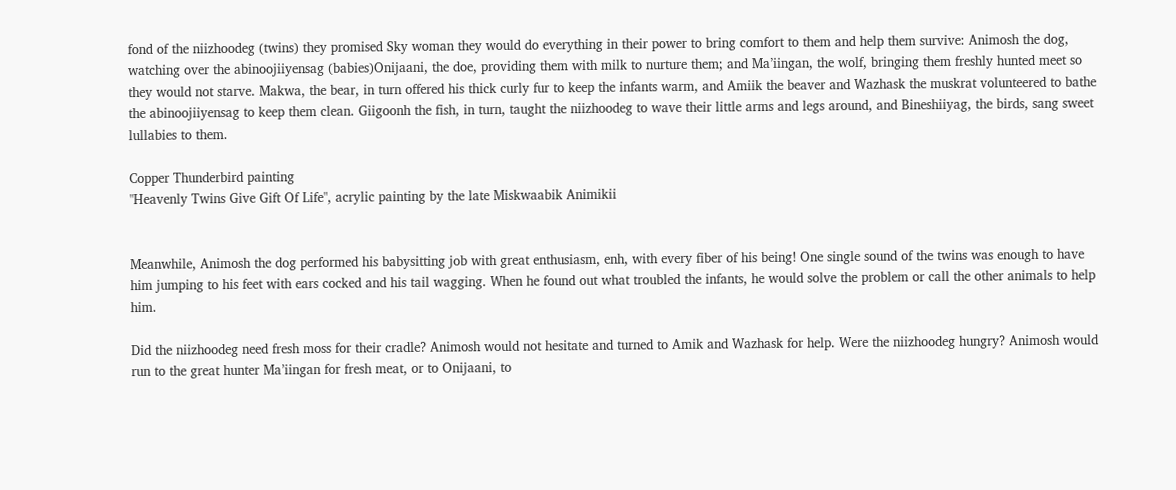fond of the niizhoodeg (twins) they promised Sky woman they would do everything in their power to bring comfort to them and help them survive: Animosh the dog, watching over the abinoojiiyensag (babies)Onijaani, the doe, providing them with milk to nurture them; and Ma’iingan, the wolf, bringing them freshly hunted meet so they would not starve. Makwa, the bear, in turn offered his thick curly fur to keep the infants warm, and Amiik the beaver and Wazhask the muskrat volunteered to bathe the abinoojiiyensag to keep them clean. Giigoonh the fish, in turn, taught the niizhoodeg to wave their little arms and legs around, and Bineshiiyag, the birds, sang sweet lullabies to them.

Copper Thunderbird painting
"Heavenly Twins Give Gift Of Life", acrylic painting by the late Miskwaabik Animikii


Meanwhile, Animosh the dog performed his babysitting job with great enthusiasm, enh, with every fiber of his being! One single sound of the twins was enough to have him jumping to his feet with ears cocked and his tail wagging. When he found out what troubled the infants, he would solve the problem or call the other animals to help him.

Did the niizhoodeg need fresh moss for their cradle? Animosh would not hesitate and turned to Amik and Wazhask for help. Were the niizhoodeg hungry? Animosh would run to the great hunter Ma’iingan for fresh meat, or to Onijaani, to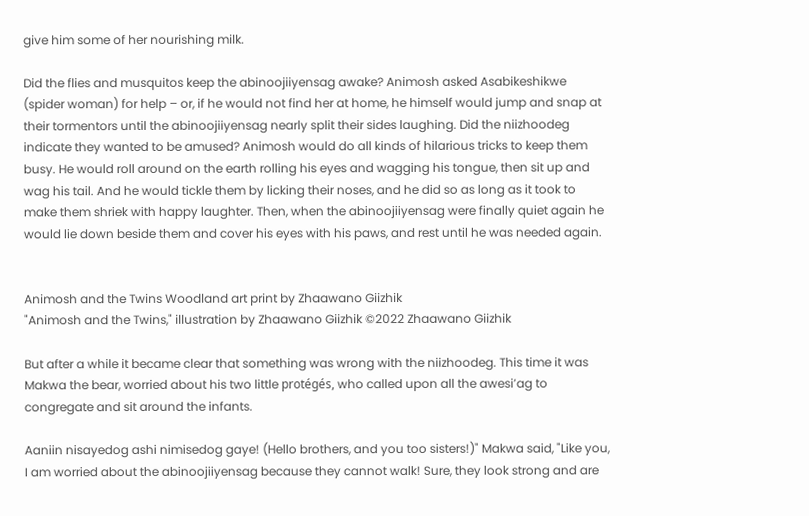give him some of her nourishing milk.

Did the flies and musquitos keep the abinoojiiyensag awake? Animosh asked Asabikeshikwe (spider woman) for help – or, if he would not find her at home, he himself would jump and snap at their tormentors until the abinoojiiyensag nearly split their sides laughing. Did the niizhoodeg indicate they wanted to be amused? Animosh would do all kinds of hilarious tricks to keep them busy. He would roll around on the earth rolling his eyes and wagging his tongue, then sit up and wag his tail. And he would tickle them by licking their noses, and he did so as long as it took to make them shriek with happy laughter. Then, when the abinoojiiyensag were finally quiet again he would lie down beside them and cover his eyes with his paws, and rest until he was needed again.


Animosh and the Twins Woodland art print by Zhaawano Giizhik
"Animosh and the Twins," illustration by Zhaawano Giizhik ©2022 Zhaawano Giizhik

But after a while it became clear that something was wrong with the niizhoodeg. This time it was Makwa the bear, worried about his two little protégés, who called upon all the awesi’ag to congregate and sit around the infants.

Aaniin nisayedog ashi nimisedog gaye! (Hello brothers, and you too sisters!)" Makwa said, "Like you, I am worried about the abinoojiiyensag because they cannot walk! Sure, they look strong and are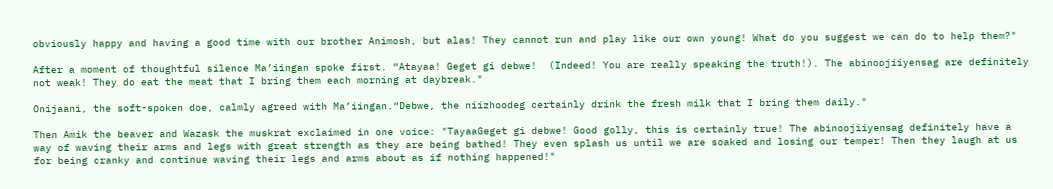obviously happy and having a good time with our brother Animosh, but alas! They cannot run and play like our own young! What do you suggest we can do to help them?"

After a moment of thoughtful silence Ma’iingan spoke first. “Atayaa! Geget gi debwe!  (Indeed! You are really speaking the truth!). The abinoojiiyensag are definitely not weak! They do eat the meat that I bring them each morning at daybreak."

Onijaani, the soft-spoken doe, calmly agreed with Ma’iingan.“Debwe, the niizhoodeg certainly drink the fresh milk that I bring them daily."

Then Amik the beaver and Wazask the muskrat exclaimed in one voice: "TayaaGeget gi debwe! Good golly, this is certainly true! The abinoojiiyensag definitely have a way of waving their arms and legs with great strength as they are being bathed! They even splash us until we are soaked and losing our temper! Then they laugh at us for being cranky and continue waving their legs and arms about as if nothing happened!"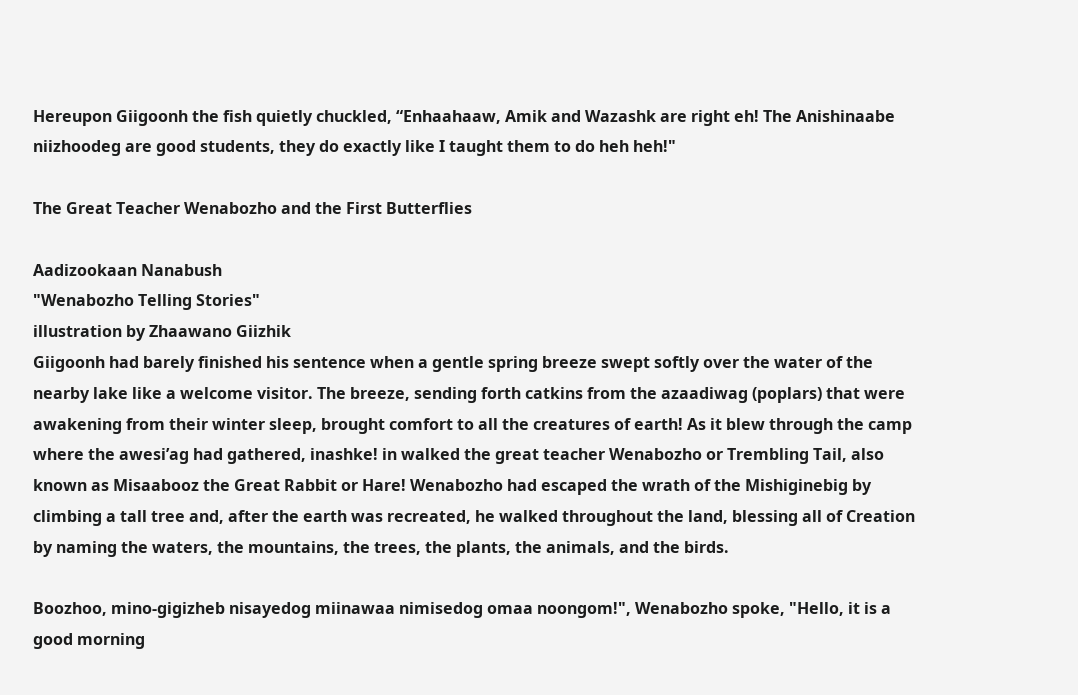Hereupon Giigoonh the fish quietly chuckled, “Enhaahaaw, Amik and Wazashk are right eh! The Anishinaabe niizhoodeg are good students, they do exactly like I taught them to do heh heh!"

The Great Teacher Wenabozho and the First Butterflies

Aadizookaan Nanabush
"Wenabozho Telling Stories"
illustration by Zhaawano Giizhik
Giigoonh had barely finished his sentence when a gentle spring breeze swept softly over the water of the nearby lake like a welcome visitor. The breeze, sending forth catkins from the azaadiwag (poplars) that were awakening from their winter sleep, brought comfort to all the creatures of earth! As it blew through the camp where the awesi’ag had gathered, inashke! in walked the great teacher Wenabozho or Trembling Tail, also known as Misaabooz the Great Rabbit or Hare! Wenabozho had escaped the wrath of the Mishiginebig by climbing a tall tree and, after the earth was recreated, he walked throughout the land, blessing all of Creation by naming the waters, the mountains, the trees, the plants, the animals, and the birds.

Boozhoo, mino-gigizheb nisayedog miinawaa nimisedog omaa noongom!", Wenabozho spoke, "Hello, it is a good morning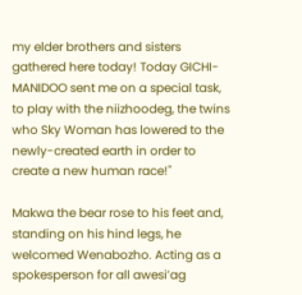my elder brothers and sisters gathered here today! Today GICHI-MANIDOO sent me on a special task, to play with the niizhoodeg, the twins who Sky Woman has lowered to the newly-created earth in order to create a new human race!"

Makwa the bear rose to his feet and, standing on his hind legs, he welcomed Wenabozho. Acting as a spokesperson for all awesi’ag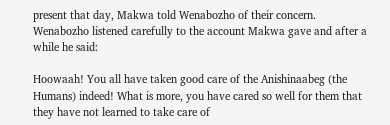present that day, Makwa told Wenabozho of their concern. Wenabozho listened carefully to the account Makwa gave and after a while he said:

Hoowaah! You all have taken good care of the Anishinaabeg (the Humans) indeed! What is more, you have cared so well for them that they have not learned to take care of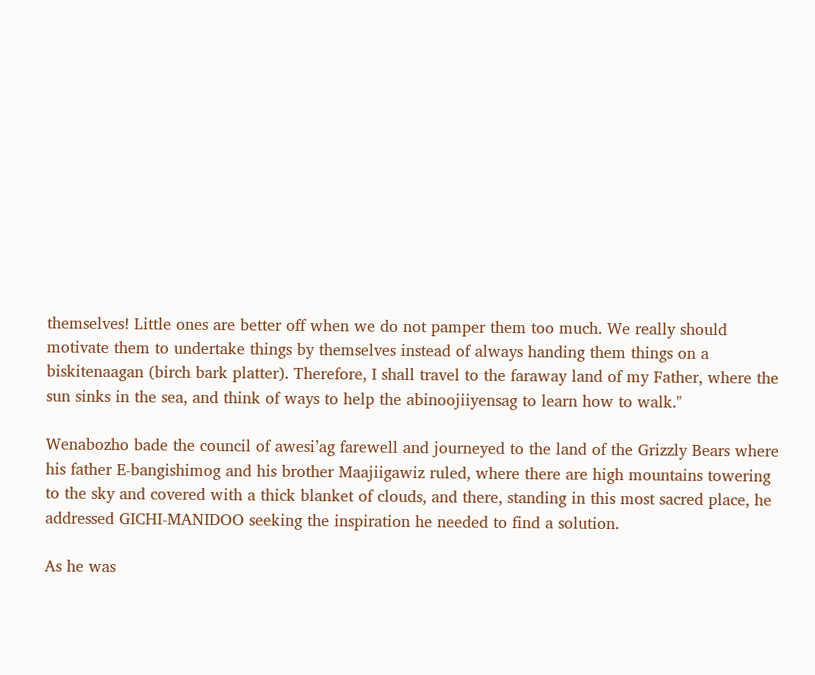themselves! Little ones are better off when we do not pamper them too much. We really should motivate them to undertake things by themselves instead of always handing them things on a biskitenaagan (birch bark platter). Therefore, I shall travel to the faraway land of my Father, where the sun sinks in the sea, and think of ways to help the abinoojiiyensag to learn how to walk."

Wenabozho bade the council of awesi’ag farewell and journeyed to the land of the Grizzly Bears where his father E-bangishimog and his brother Maajiigawiz ruled, where there are high mountains towering to the sky and covered with a thick blanket of clouds, and there, standing in this most sacred place, he addressed GICHI-MANIDOO seeking the inspiration he needed to find a solution.

As he was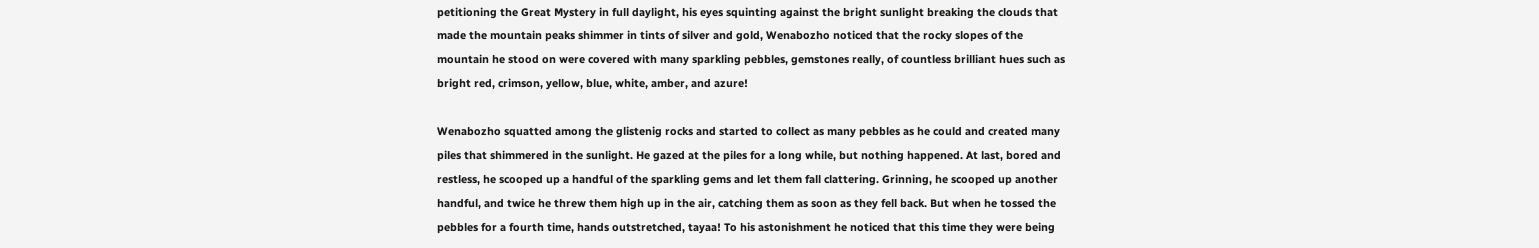petitioning the Great Mystery in full daylight, his eyes squinting against the bright sunlight breaking the clouds that made the mountain peaks shimmer in tints of silver and gold, Wenabozho noticed that the rocky slopes of the mountain he stood on were covered with many sparkling pebbles, gemstones really, of countless brilliant hues such as bright red, crimson, yellow, blue, white, amber, and azure!

Wenabozho squatted among the glistenig rocks and started to collect as many pebbles as he could and created many piles that shimmered in the sunlight. He gazed at the piles for a long while, but nothing happened. At last, bored and restless, he scooped up a handful of the sparkling gems and let them fall clattering. Grinning, he scooped up another handful, and twice he threw them high up in the air, catching them as soon as they fell back. But when he tossed the pebbles for a fourth time, hands outstretched, tayaa! To his astonishment he noticed that this time they were being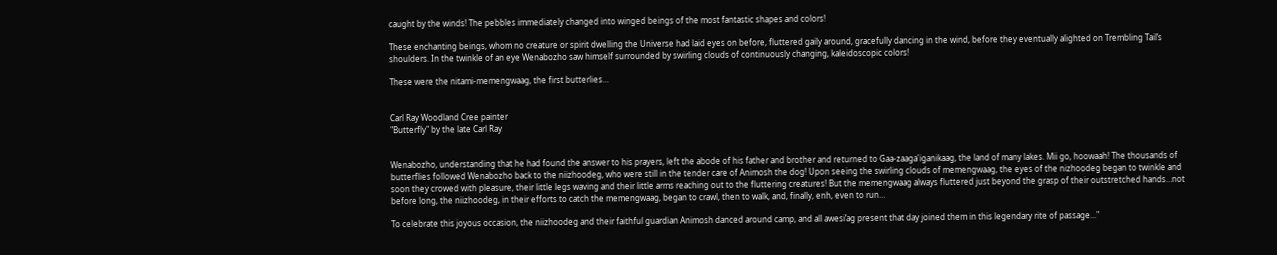caught by the winds! The pebbles immediately changed into winged beings of the most fantastic shapes and colors!

These enchanting beings, whom no creature or spirit dwelling the Universe had laid eyes on before, fluttered gaily around, gracefully dancing in the wind, before they eventually alighted on Trembling Tail’s shoulders. In the twinkle of an eye Wenabozho saw himself surrounded by swirling clouds of continuously changing, kaleidoscopic colors!

These were the nitami-memengwaag, the first butterlies…


Carl Ray Woodland Cree painter
"Butterfly" by the late Carl Ray


Wenabozho, understanding that he had found the answer to his prayers, left the abode of his father and brother and returned to Gaa-zaaga'iganikaag, the land of many lakes. Mii go, hoowaah! The thousands of butterflies followed Wenabozho back to the niizhoodeg, who were still in the tender care of Animosh the dog! Upon seeing the swirling clouds of memengwaag, the eyes of the nizhoodeg began to twinkle and soon they crowed with pleasure, their little legs waving and their little arms reaching out to the fluttering creatures! But the memengwaag always fluttered just beyond the grasp of their outstretched hands…not before long, the niizhoodeg, in their efforts to catch the memengwaag, began to crawl, then to walk, and, finally, enh, even to run…

To celebrate this joyous occasion, the niizhoodeg and their faithful guardian Animosh danced around camp, and all awesi’ag present that day joined them in this legendary rite of passage..."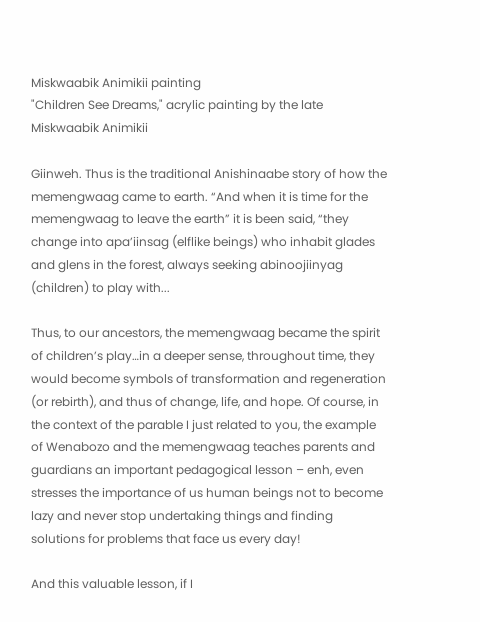Miskwaabik Animikii painting
"Children See Dreams," acrylic painting by the late Miskwaabik Animikii

Giinweh. Thus is the traditional Anishinaabe story of how the memengwaag came to earth. “And when it is time for the memengwaag to leave the earth” it is been said, “they change into apa’iinsag (elflike beings) who inhabit glades and glens in the forest, always seeking abinoojiinyag (children) to play with...

Thus, to our ancestors, the memengwaag became the spirit of children’s play…in a deeper sense, throughout time, they would become symbols of transformation and regeneration (or rebirth), and thus of change, life, and hope. Of course, in the context of the parable I just related to you, the example of Wenabozo and the memengwaag teaches parents and guardians an important pedagogical lesson – enh, even stresses the importance of us human beings not to become lazy and never stop undertaking things and finding solutions for problems that face us every day!

And this valuable lesson, if I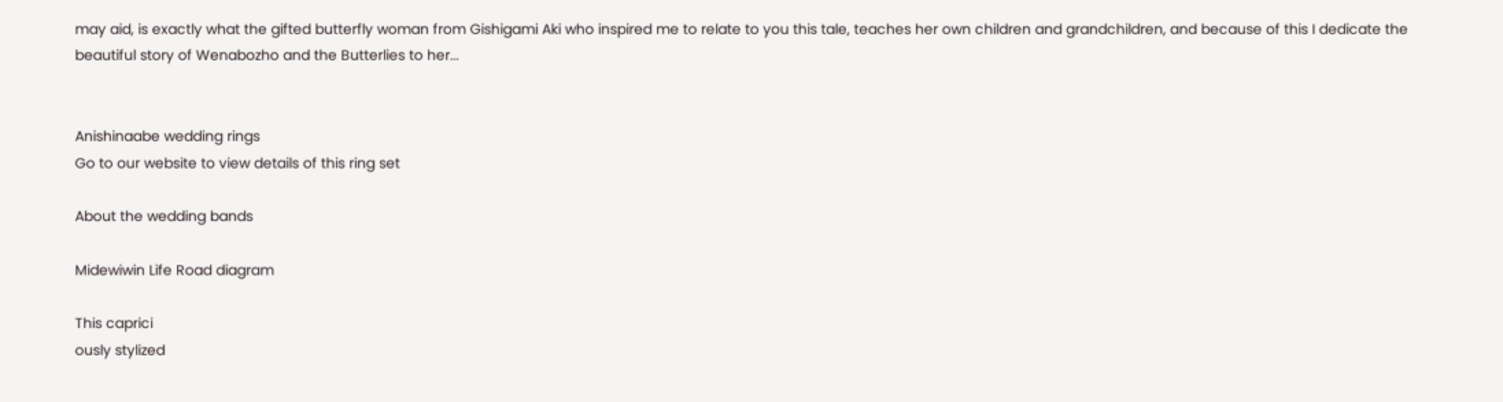may aid, is exactly what the gifted butterfly woman from Gishigami Aki who inspired me to relate to you this tale, teaches her own children and grandchildren, and because of this I dedicate the beautiful story of Wenabozho and the Butterlies to her...


Anishinaabe wedding rings
Go to our website to view details of this ring set

About the wedding bands

Midewiwin Life Road diagram

This caprici
ously stylized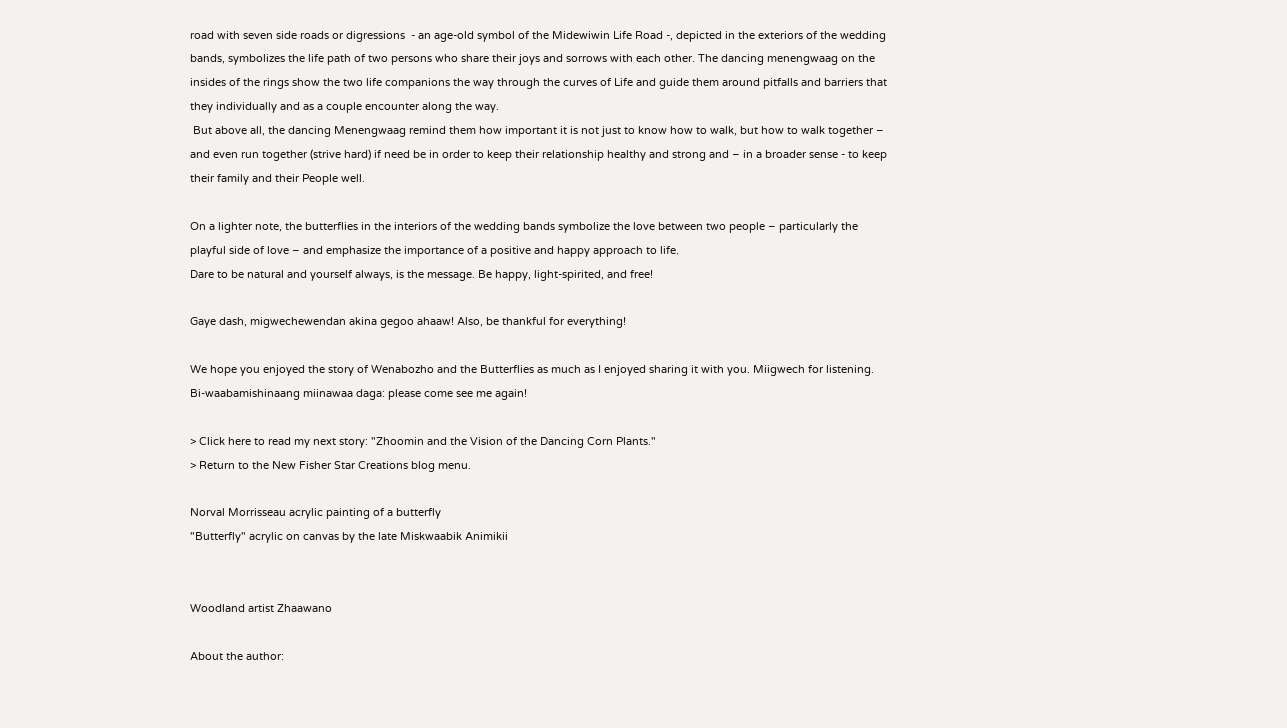road with seven side roads or digressions  - an age-old symbol of the Midewiwin Life Road -, depicted in the exteriors of the wedding bands, symbolizes the life path of two persons who share their joys and sorrows with each other. The dancing menengwaag on the insides of the rings show the two life companions the way through the curves of Life and guide them around pitfalls and barriers that they individually and as a couple encounter along the way.
 But above all, the dancing Menengwaag remind them how important it is not just to know how to walk, but how to walk together – and even run together (strive hard) if need be in order to keep their relationship healthy and strong and – in a broader sense - to keep their family and their People well.

On a lighter note, the butterflies in the interiors of the wedding bands symbolize the love between two people – particularly the playful side of love – and emphasize the importance of a positive and happy approach to life.
Dare to be natural and yourself always, is the message. Be happy, light-spirited, and free!

Gaye dash, migwechewendan akina gegoo ahaaw! Also, be thankful for everything!

We hope you enjoyed the story of Wenabozho and the Butterflies as much as I enjoyed sharing it with you. Miigwech for listening. Bi-waabamishinaang miinawaa daga: please come see me again!

> Click here to read my next story: "Zhoomin and the Vision of the Dancing Corn Plants."
> Return to the New Fisher Star Creations blog menu.

Norval Morrisseau acrylic painting of a butterfly
"Butterfly" acrylic on canvas by the late Miskwaabik Animikii


Woodland artist Zhaawano

About the author: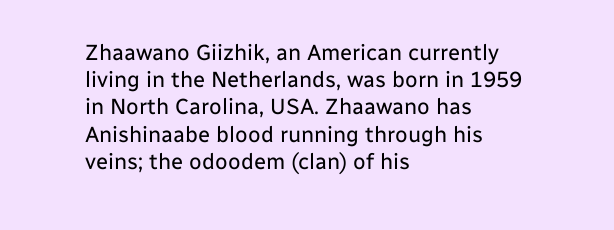Zhaawano Giizhik, an American currently living in the Netherlands, was born in 1959 in North Carolina, USA. Zhaawano has Anishinaabe blood running through his veins; the odoodem (clan) of his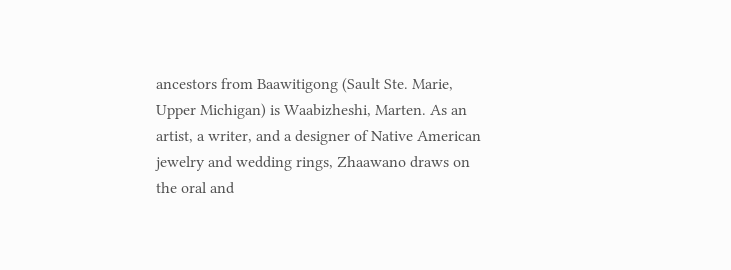ancestors from Baawitigong (Sault Ste. Marie, Upper Michigan) is Waabizheshi, Marten. As an artist, a writer, and a designer of Native American jewelry and wedding rings, Zhaawano draws on the oral and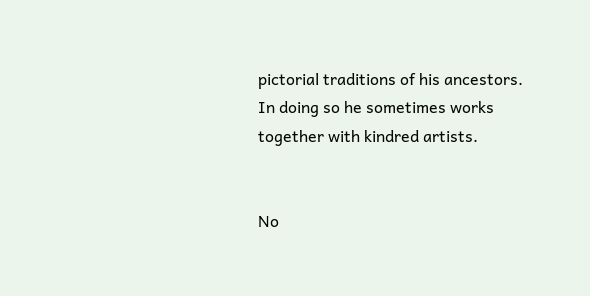pictorial traditions of his ancestors. In doing so he sometimes works together with kindred artists.


No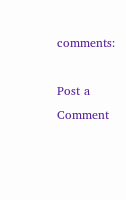comments:

Post a Comment